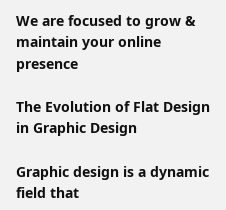We are focused to grow & maintain your online presence

The Evolution of Flat Design in Graphic Design

Graphic design is a dynamic field that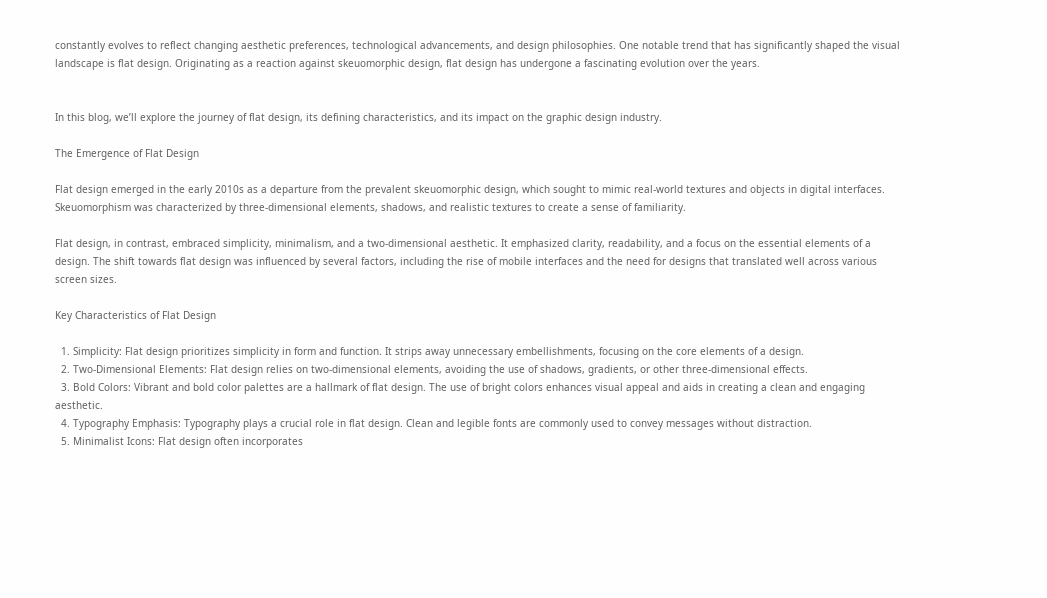constantly evolves to reflect changing aesthetic preferences, technological advancements, and design philosophies. One notable trend that has significantly shaped the visual landscape is flat design. Originating as a reaction against skeuomorphic design, flat design has undergone a fascinating evolution over the years.


In this blog, we’ll explore the journey of flat design, its defining characteristics, and its impact on the graphic design industry.

The Emergence of Flat Design

Flat design emerged in the early 2010s as a departure from the prevalent skeuomorphic design, which sought to mimic real-world textures and objects in digital interfaces. Skeuomorphism was characterized by three-dimensional elements, shadows, and realistic textures to create a sense of familiarity.

Flat design, in contrast, embraced simplicity, minimalism, and a two-dimensional aesthetic. It emphasized clarity, readability, and a focus on the essential elements of a design. The shift towards flat design was influenced by several factors, including the rise of mobile interfaces and the need for designs that translated well across various screen sizes.

Key Characteristics of Flat Design

  1. Simplicity: Flat design prioritizes simplicity in form and function. It strips away unnecessary embellishments, focusing on the core elements of a design.
  2. Two-Dimensional Elements: Flat design relies on two-dimensional elements, avoiding the use of shadows, gradients, or other three-dimensional effects.
  3. Bold Colors: Vibrant and bold color palettes are a hallmark of flat design. The use of bright colors enhances visual appeal and aids in creating a clean and engaging aesthetic.
  4. Typography Emphasis: Typography plays a crucial role in flat design. Clean and legible fonts are commonly used to convey messages without distraction.
  5. Minimalist Icons: Flat design often incorporates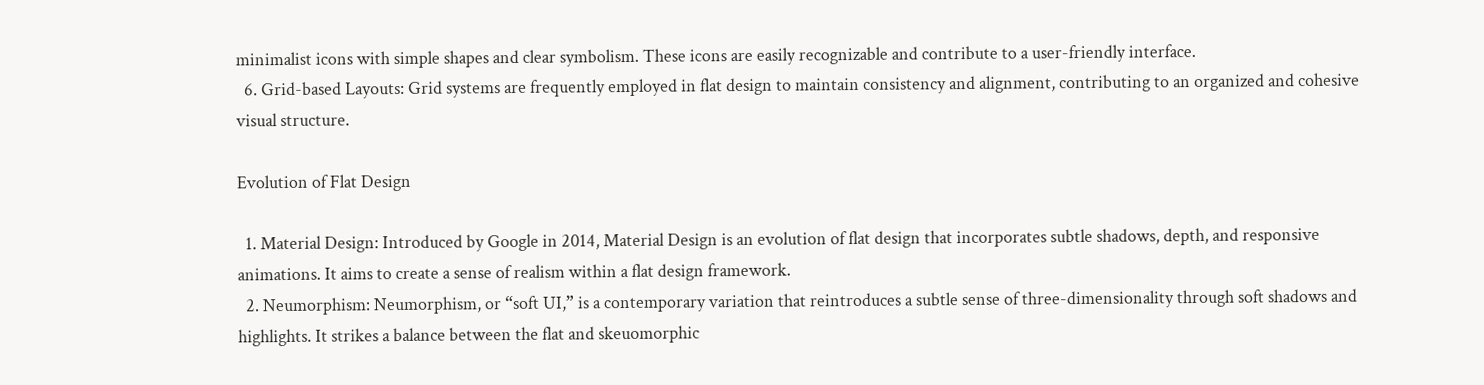minimalist icons with simple shapes and clear symbolism. These icons are easily recognizable and contribute to a user-friendly interface.
  6. Grid-based Layouts: Grid systems are frequently employed in flat design to maintain consistency and alignment, contributing to an organized and cohesive visual structure.

Evolution of Flat Design

  1. Material Design: Introduced by Google in 2014, Material Design is an evolution of flat design that incorporates subtle shadows, depth, and responsive animations. It aims to create a sense of realism within a flat design framework.
  2. Neumorphism: Neumorphism, or “soft UI,” is a contemporary variation that reintroduces a subtle sense of three-dimensionality through soft shadows and highlights. It strikes a balance between the flat and skeuomorphic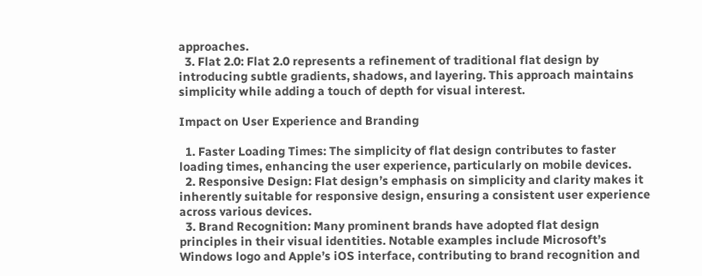approaches.
  3. Flat 2.0: Flat 2.0 represents a refinement of traditional flat design by introducing subtle gradients, shadows, and layering. This approach maintains simplicity while adding a touch of depth for visual interest.

Impact on User Experience and Branding

  1. Faster Loading Times: The simplicity of flat design contributes to faster loading times, enhancing the user experience, particularly on mobile devices.
  2. Responsive Design: Flat design’s emphasis on simplicity and clarity makes it inherently suitable for responsive design, ensuring a consistent user experience across various devices.
  3. Brand Recognition: Many prominent brands have adopted flat design principles in their visual identities. Notable examples include Microsoft’s Windows logo and Apple’s iOS interface, contributing to brand recognition and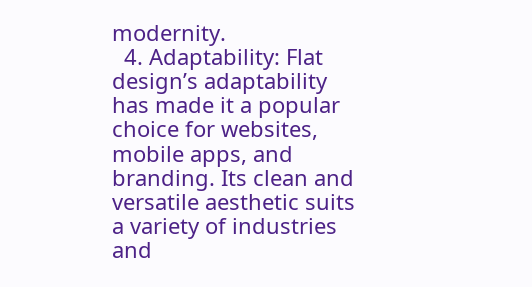modernity.
  4. Adaptability: Flat design’s adaptability has made it a popular choice for websites, mobile apps, and branding. Its clean and versatile aesthetic suits a variety of industries and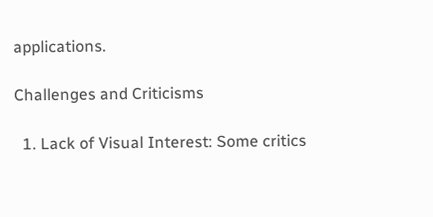applications.

Challenges and Criticisms

  1. Lack of Visual Interest: Some critics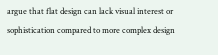argue that flat design can lack visual interest or sophistication compared to more complex design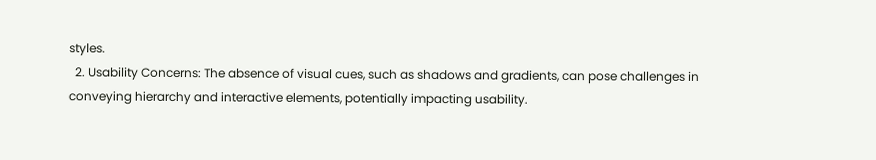styles.
  2. Usability Concerns: The absence of visual cues, such as shadows and gradients, can pose challenges in conveying hierarchy and interactive elements, potentially impacting usability.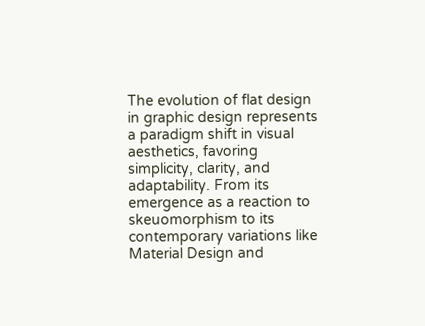The evolution of flat design in graphic design represents a paradigm shift in visual aesthetics, favoring simplicity, clarity, and adaptability. From its emergence as a reaction to skeuomorphism to its contemporary variations like Material Design and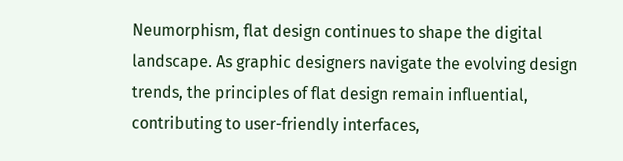Neumorphism, flat design continues to shape the digital landscape. As graphic designers navigate the evolving design trends, the principles of flat design remain influential, contributing to user-friendly interfaces,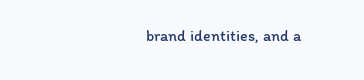brand identities, and a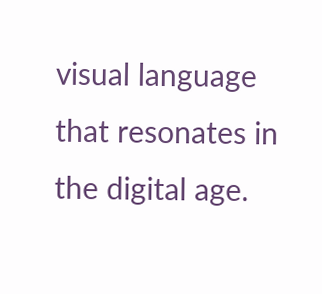visual language that resonates in the digital age.